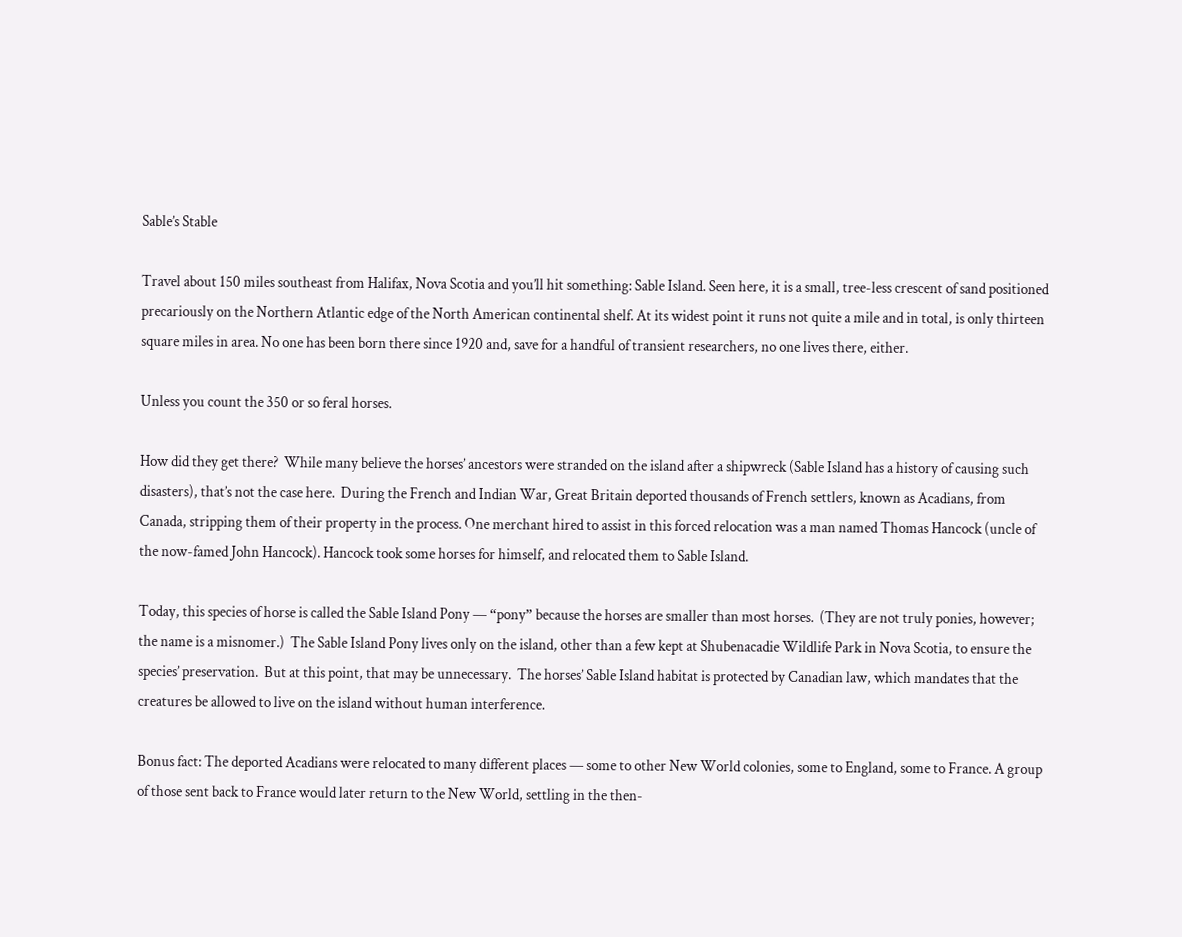Sable’s Stable

Travel about 150 miles southeast from Halifax, Nova Scotia and you’ll hit something: Sable Island. Seen here, it is a small, tree-less crescent of sand positioned precariously on the Northern Atlantic edge of the North American continental shelf. At its widest point it runs not quite a mile and in total, is only thirteen square miles in area. No one has been born there since 1920 and, save for a handful of transient researchers, no one lives there, either.

Unless you count the 350 or so feral horses.

How did they get there?  While many believe the horses’ ancestors were stranded on the island after a shipwreck (Sable Island has a history of causing such disasters), that’s not the case here.  During the French and Indian War, Great Britain deported thousands of French settlers, known as Acadians, from Canada, stripping them of their property in the process. One merchant hired to assist in this forced relocation was a man named Thomas Hancock (uncle of the now-famed John Hancock). Hancock took some horses for himself, and relocated them to Sable Island.

Today, this species of horse is called the Sable Island Pony — “pony” because the horses are smaller than most horses.  (They are not truly ponies, however; the name is a misnomer.)  The Sable Island Pony lives only on the island, other than a few kept at Shubenacadie Wildlife Park in Nova Scotia, to ensure the species’ preservation.  But at this point, that may be unnecessary.  The horses’ Sable Island habitat is protected by Canadian law, which mandates that the creatures be allowed to live on the island without human interference.

Bonus fact: The deported Acadians were relocated to many different places — some to other New World colonies, some to England, some to France. A group of those sent back to France would later return to the New World, settling in the then-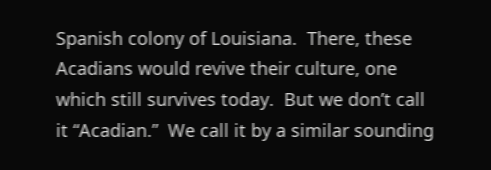Spanish colony of Louisiana.  There, these Acadians would revive their culture, one which still survives today.  But we don’t call it “Acadian.”  We call it by a similar sounding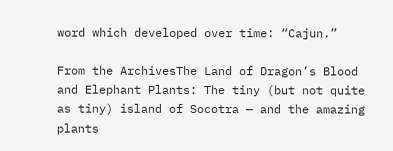word which developed over time: “Cajun.”

From the ArchivesThe Land of Dragon’s Blood and Elephant Plants: The tiny (but not quite as tiny) island of Socotra — and the amazing plants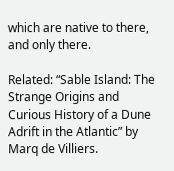which are native to there, and only there.

Related: “Sable Island: The Strange Origins and Curious History of a Dune Adrift in the Atlantic” by Marq de Villiers.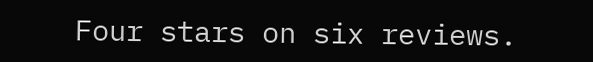Four stars on six reviews.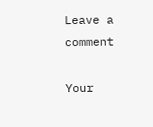Leave a comment

Your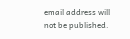email address will not be published.